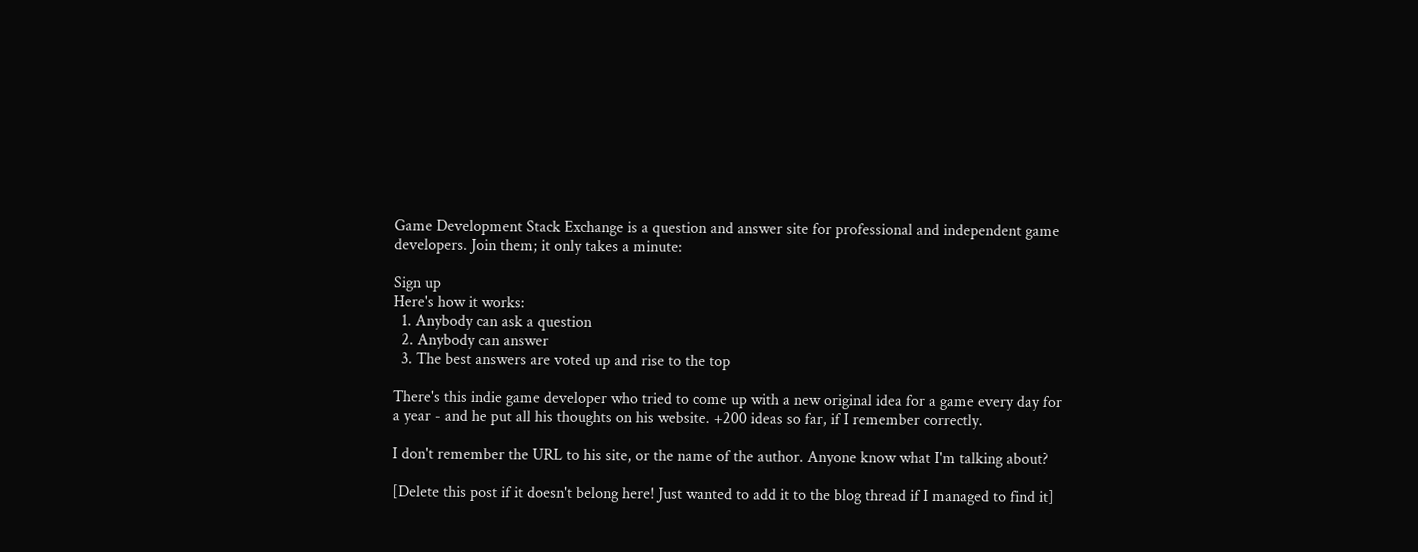Game Development Stack Exchange is a question and answer site for professional and independent game developers. Join them; it only takes a minute:

Sign up
Here's how it works:
  1. Anybody can ask a question
  2. Anybody can answer
  3. The best answers are voted up and rise to the top

There's this indie game developer who tried to come up with a new original idea for a game every day for a year - and he put all his thoughts on his website. +200 ideas so far, if I remember correctly.

I don't remember the URL to his site, or the name of the author. Anyone know what I'm talking about?

[Delete this post if it doesn't belong here! Just wanted to add it to the blog thread if I managed to find it]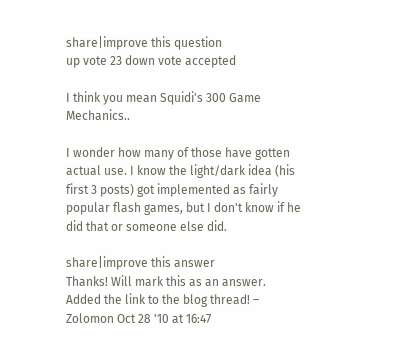share|improve this question
up vote 23 down vote accepted

I think you mean Squidi's 300 Game Mechanics..

I wonder how many of those have gotten actual use. I know the light/dark idea (his first 3 posts) got implemented as fairly popular flash games, but I don't know if he did that or someone else did.

share|improve this answer
Thanks! Will mark this as an answer. Added the link to the blog thread! – Zolomon Oct 28 '10 at 16:47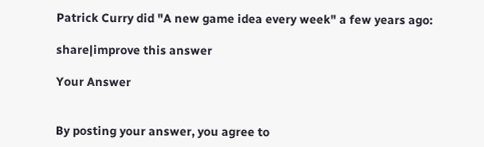Patrick Curry did "A new game idea every week" a few years ago:

share|improve this answer

Your Answer


By posting your answer, you agree to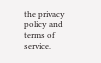the privacy policy and terms of service.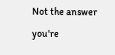Not the answer you're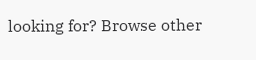looking for? Browse other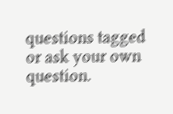questions tagged or ask your own question.